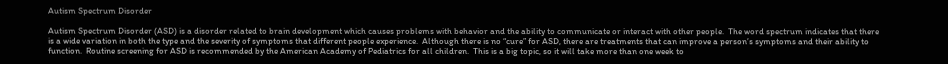Autism Spectrum Disorder

Autism Spectrum Disorder (ASD) is a disorder related to brain development which causes problems with behavior and the ability to communicate or interact with other people.  The word spectrum indicates that there is a wide variation in both the type and the severity of symptoms that different people experience.  Although there is no “cure” for ASD, there are treatments that can improve a person’s symptoms and their ability to function.  Routine screening for ASD is recommended by the American Academy of Pediatrics for all children.  This is a big topic, so it will take more than one week to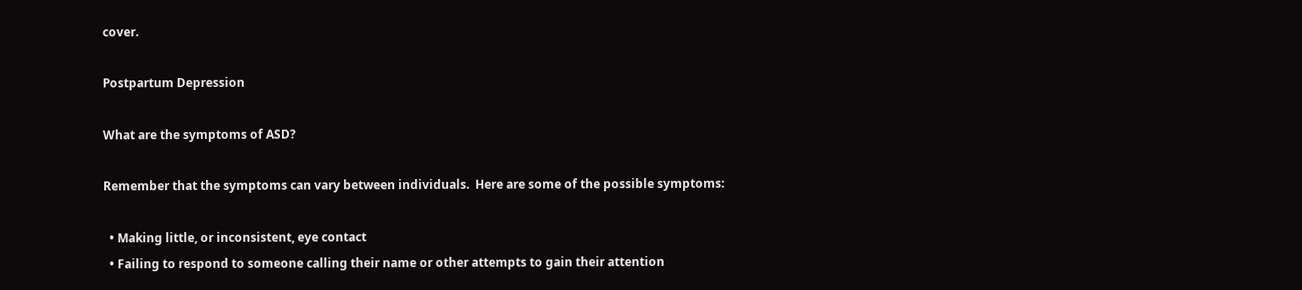cover.

Postpartum Depression

What are the symptoms of ASD?

Remember that the symptoms can vary between individuals.  Here are some of the possible symptoms:

  • Making little, or inconsistent, eye contact
  • Failing to respond to someone calling their name or other attempts to gain their attention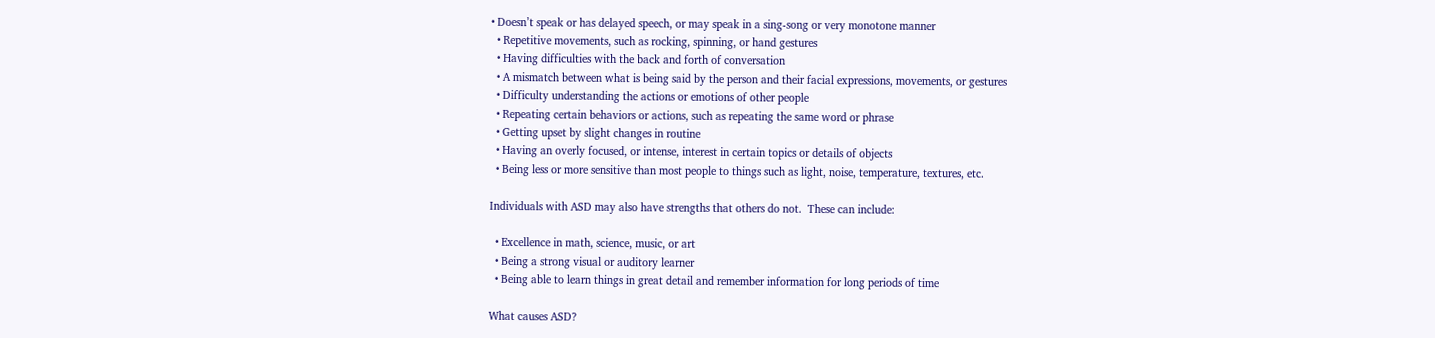• Doesn’t speak or has delayed speech, or may speak in a sing-song or very monotone manner
  • Repetitive movements, such as rocking, spinning, or hand gestures
  • Having difficulties with the back and forth of conversation
  • A mismatch between what is being said by the person and their facial expressions, movements, or gestures
  • Difficulty understanding the actions or emotions of other people
  • Repeating certain behaviors or actions, such as repeating the same word or phrase
  • Getting upset by slight changes in routine
  • Having an overly focused, or intense, interest in certain topics or details of objects
  • Being less or more sensitive than most people to things such as light, noise, temperature, textures, etc.

Individuals with ASD may also have strengths that others do not.  These can include:

  • Excellence in math, science, music, or art
  • Being a strong visual or auditory learner
  • Being able to learn things in great detail and remember information for long periods of time

What causes ASD?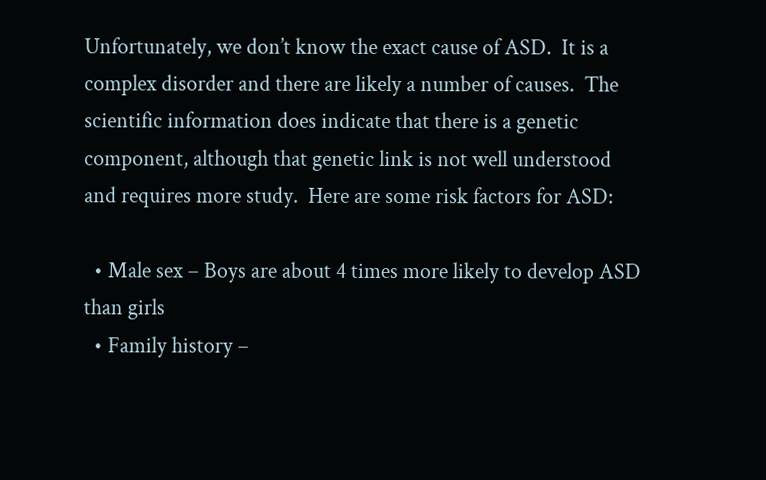Unfortunately, we don’t know the exact cause of ASD.  It is a complex disorder and there are likely a number of causes.  The scientific information does indicate that there is a genetic component, although that genetic link is not well understood and requires more study.  Here are some risk factors for ASD:

  • Male sex – Boys are about 4 times more likely to develop ASD than girls
  • Family history –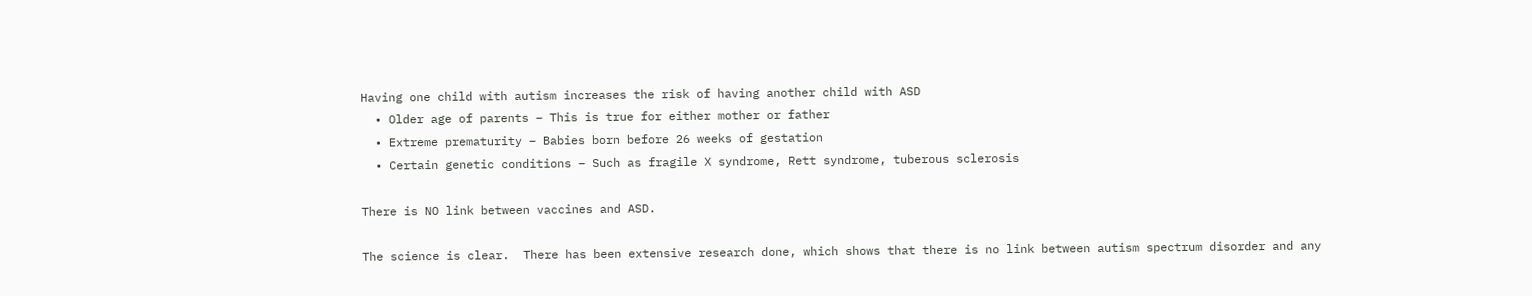Having one child with autism increases the risk of having another child with ASD
  • Older age of parents – This is true for either mother or father
  • Extreme prematurity – Babies born before 26 weeks of gestation
  • Certain genetic conditions – Such as fragile X syndrome, Rett syndrome, tuberous sclerosis

There is NO link between vaccines and ASD.

The science is clear.  There has been extensive research done, which shows that there is no link between autism spectrum disorder and any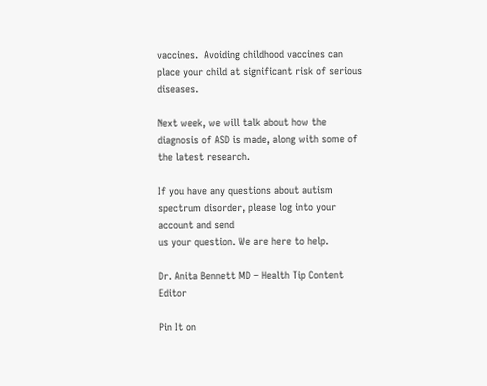vaccines.  Avoiding childhood vaccines can place your child at significant risk of serious diseases.

Next week, we will talk about how the diagnosis of ASD is made, along with some of the latest research.

If you have any questions about autism spectrum disorder, please log into your account and send
us your question. We are here to help.

Dr. Anita Bennett MD – Health Tip Content Editor

Pin It on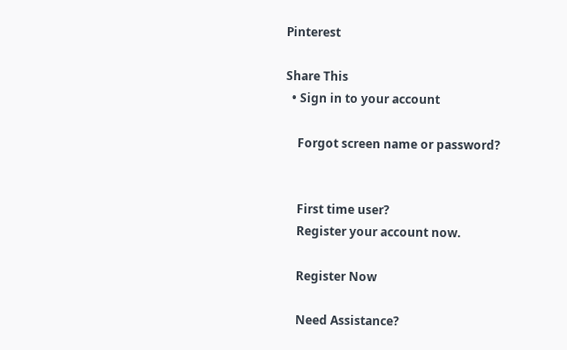Pinterest

Share This
  • Sign in to your account

    Forgot screen name or password?


    First time user?
    Register your account now.

    Register Now

    Need Assistance?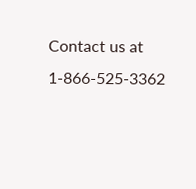Contact us at 1-866-525-3362